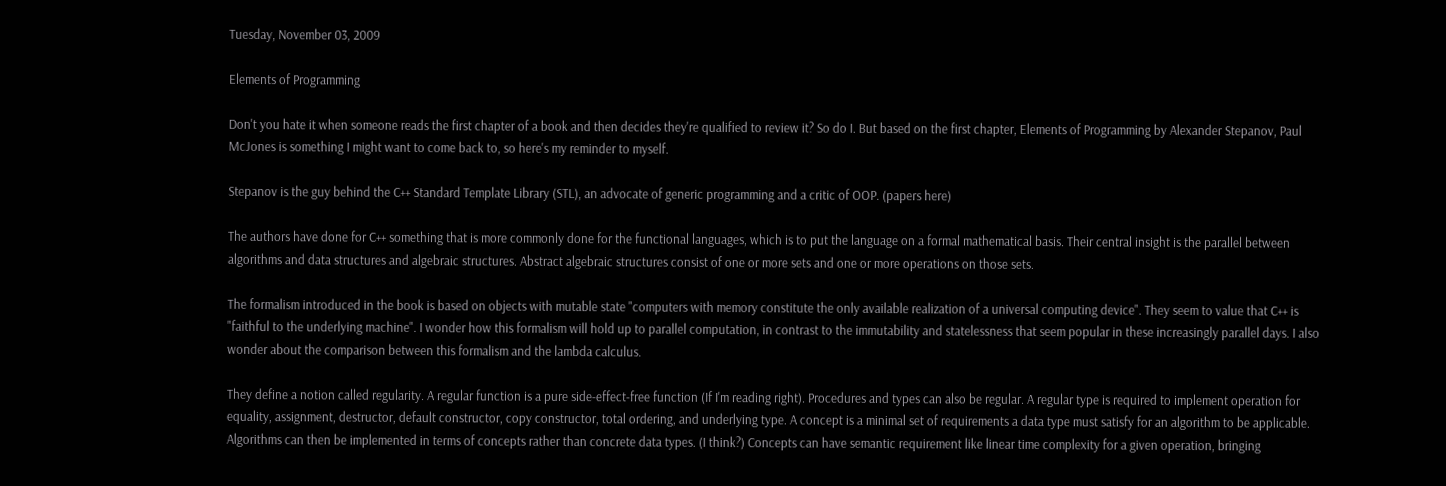Tuesday, November 03, 2009

Elements of Programming

Don't you hate it when someone reads the first chapter of a book and then decides they're qualified to review it? So do I. But based on the first chapter, Elements of Programming by Alexander Stepanov, Paul McJones is something I might want to come back to, so here's my reminder to myself.

Stepanov is the guy behind the C++ Standard Template Library (STL), an advocate of generic programming and a critic of OOP. (papers here)

The authors have done for C++ something that is more commonly done for the functional languages, which is to put the language on a formal mathematical basis. Their central insight is the parallel between algorithms and data structures and algebraic structures. Abstract algebraic structures consist of one or more sets and one or more operations on those sets.

The formalism introduced in the book is based on objects with mutable state "computers with memory constitute the only available realization of a universal computing device". They seem to value that C++ is "faithful to the underlying machine". I wonder how this formalism will hold up to parallel computation, in contrast to the immutability and statelessness that seem popular in these increasingly parallel days. I also wonder about the comparison between this formalism and the lambda calculus.

They define a notion called regularity. A regular function is a pure side-effect-free function (If I'm reading right). Procedures and types can also be regular. A regular type is required to implement operation for equality, assignment, destructor, default constructor, copy constructor, total ordering, and underlying type. A concept is a minimal set of requirements a data type must satisfy for an algorithm to be applicable. Algorithms can then be implemented in terms of concepts rather than concrete data types. (I think?) Concepts can have semantic requirement like linear time complexity for a given operation, bringing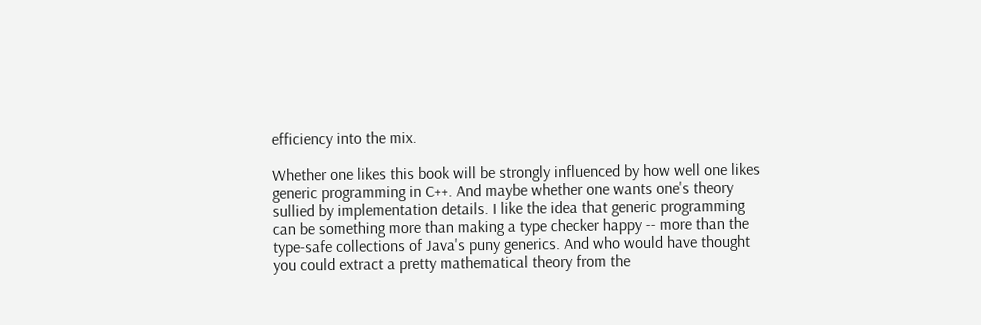efficiency into the mix.

Whether one likes this book will be strongly influenced by how well one likes generic programming in C++. And maybe whether one wants one's theory sullied by implementation details. I like the idea that generic programming can be something more than making a type checker happy -- more than the type-safe collections of Java's puny generics. And who would have thought you could extract a pretty mathematical theory from the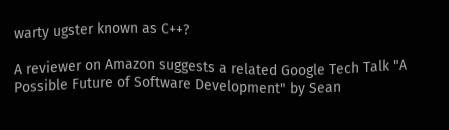warty ugster known as C++?

A reviewer on Amazon suggests a related Google Tech Talk "A Possible Future of Software Development" by Sean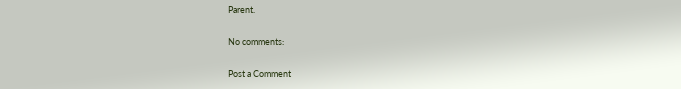Parent.

No comments:

Post a Comment